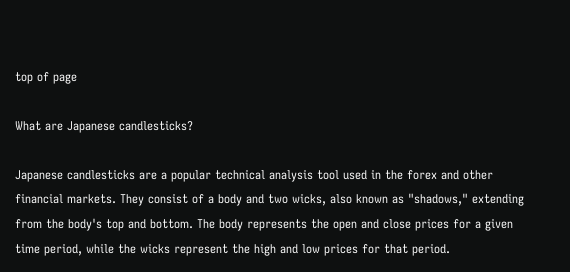top of page

What are Japanese candlesticks?

Japanese candlesticks are a popular technical analysis tool used in the forex and other financial markets. They consist of a body and two wicks, also known as "shadows," extending from the body's top and bottom. The body represents the open and close prices for a given time period, while the wicks represent the high and low prices for that period.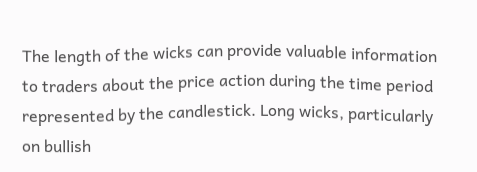The length of the wicks can provide valuable information to traders about the price action during the time period represented by the candlestick. Long wicks, particularly on bullish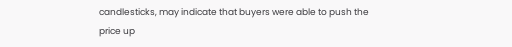candlesticks, may indicate that buyers were able to push the price up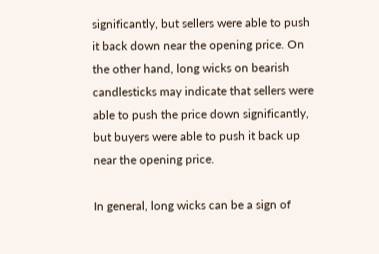significantly, but sellers were able to push it back down near the opening price. On the other hand, long wicks on bearish candlesticks may indicate that sellers were able to push the price down significantly, but buyers were able to push it back up near the opening price.

In general, long wicks can be a sign of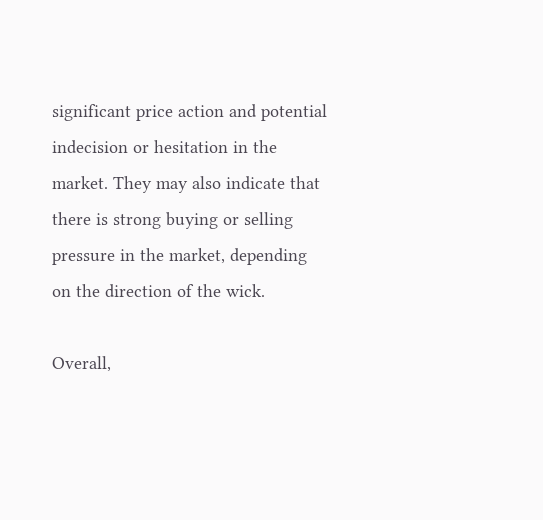significant price action and potential indecision or hesitation in the market. They may also indicate that there is strong buying or selling pressure in the market, depending on the direction of the wick.

Overall,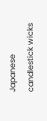Japanese candlestick wicks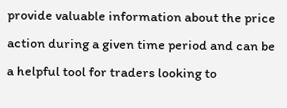provide valuable information about the price action during a given time period and can be a helpful tool for traders looking to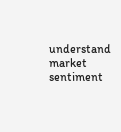understand market sentiment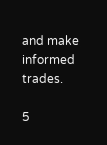and make informed trades.

5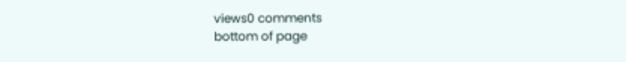views0 comments
bottom of page